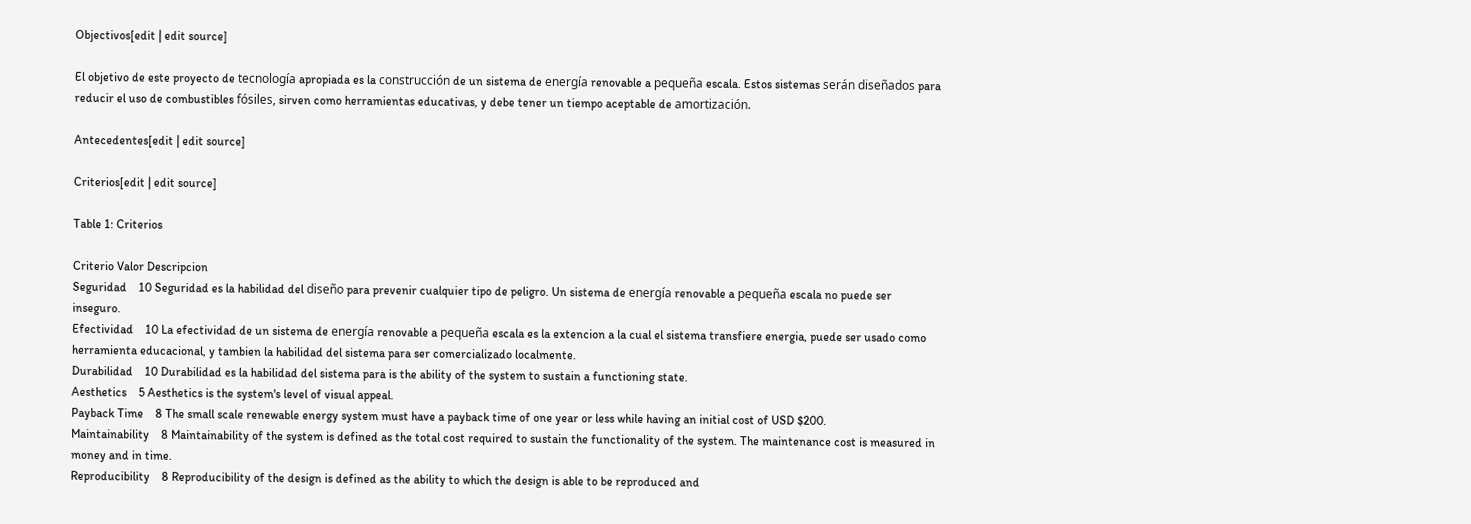Objectivos[edit | edit source]

El objetivo de este proyecto de tecnología apropiada es la construcción de un sistema de energía renovable a pequeña escala. Estos sistemas serán diseñados para reducir el uso de combustibles fósiles, sirven como herramientas educativas, y debe tener un tiempo aceptable de amortización.

Antecedentes[edit | edit source]

Criterios[edit | edit source]

Table 1: Criterios

Criterio Valor Descripcion
Seguridad    10 Seguridad es la habilidad del diseño para prevenir cualquier tipo de peligro. Un sistema de energía renovable a pequeña escala no puede ser inseguro.
Efectividad    10 La efectividad de un sistema de energía renovable a pequeña escala es la extencion a la cual el sistema transfiere energia, puede ser usado como herramienta educacional, y tambien la habilidad del sistema para ser comercializado localmente.
Durabilidad    10 Durabilidad es la habilidad del sistema para is the ability of the system to sustain a functioning state.
Aesthetics    5 Aesthetics is the system's level of visual appeal.
Payback Time    8 The small scale renewable energy system must have a payback time of one year or less while having an initial cost of USD $200.
Maintainability    8 Maintainability of the system is defined as the total cost required to sustain the functionality of the system. The maintenance cost is measured in money and in time.
Reproducibility    8 Reproducibility of the design is defined as the ability to which the design is able to be reproduced and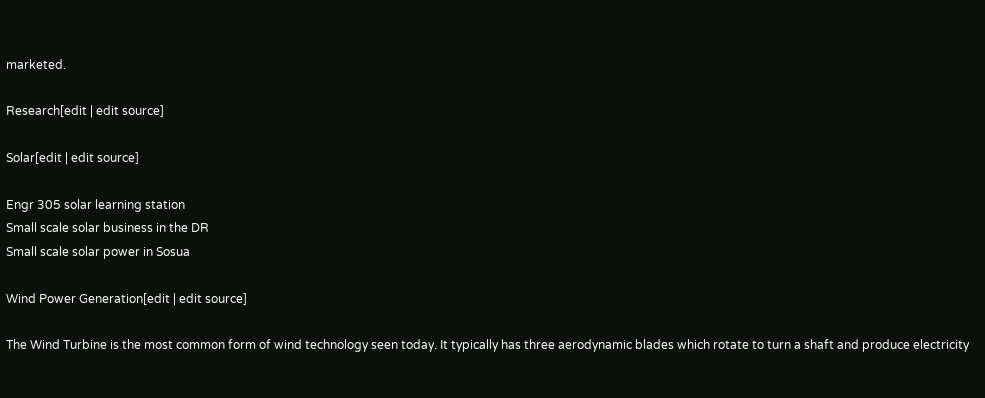marketed.

Research[edit | edit source]

Solar[edit | edit source]

Engr 305 solar learning station
Small scale solar business in the DR
Small scale solar power in Sosua

Wind Power Generation[edit | edit source]

The Wind Turbine is the most common form of wind technology seen today. It typically has three aerodynamic blades which rotate to turn a shaft and produce electricity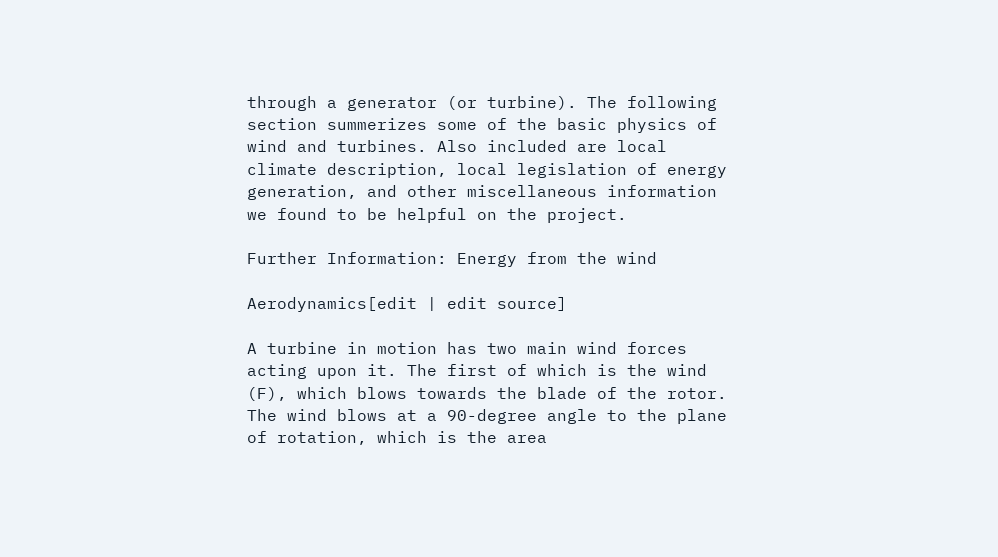through a generator (or turbine). The following section summerizes some of the basic physics of wind and turbines. Also included are local climate description, local legislation of energy generation, and other miscellaneous information we found to be helpful on the project.

Further Information: Energy from the wind

Aerodynamics[edit | edit source]

A turbine in motion has two main wind forces acting upon it. The first of which is the wind (F), which blows towards the blade of the rotor. The wind blows at a 90-degree angle to the plane of rotation, which is the area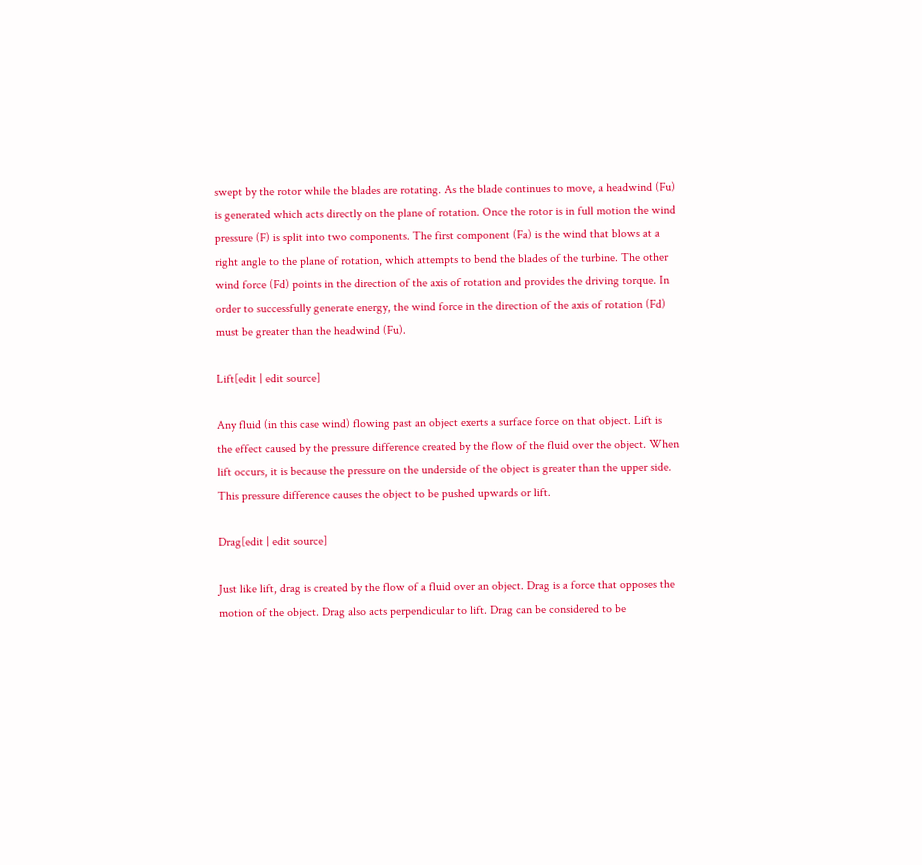swept by the rotor while the blades are rotating. As the blade continues to move, a headwind (Fu) is generated which acts directly on the plane of rotation. Once the rotor is in full motion the wind pressure (F) is split into two components. The first component (Fa) is the wind that blows at a right angle to the plane of rotation, which attempts to bend the blades of the turbine. The other wind force (Fd) points in the direction of the axis of rotation and provides the driving torque. In order to successfully generate energy, the wind force in the direction of the axis of rotation (Fd) must be greater than the headwind (Fu).

Lift[edit | edit source]

Any fluid (in this case wind) flowing past an object exerts a surface force on that object. Lift is the effect caused by the pressure difference created by the flow of the fluid over the object. When lift occurs, it is because the pressure on the underside of the object is greater than the upper side. This pressure difference causes the object to be pushed upwards or lift.

Drag[edit | edit source]

Just like lift, drag is created by the flow of a fluid over an object. Drag is a force that opposes the motion of the object. Drag also acts perpendicular to lift. Drag can be considered to be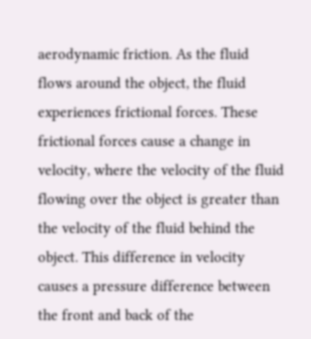aerodynamic friction. As the fluid flows around the object, the fluid experiences frictional forces. These frictional forces cause a change in velocity, where the velocity of the fluid flowing over the object is greater than the velocity of the fluid behind the object. This difference in velocity causes a pressure difference between the front and back of the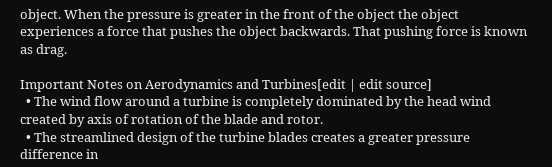object. When the pressure is greater in the front of the object the object experiences a force that pushes the object backwards. That pushing force is known as drag.

Important Notes on Aerodynamics and Turbines[edit | edit source]
  • The wind flow around a turbine is completely dominated by the head wind created by axis of rotation of the blade and rotor.
  • The streamlined design of the turbine blades creates a greater pressure difference in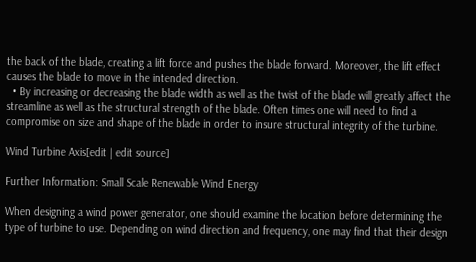the back of the blade, creating a lift force and pushes the blade forward. Moreover, the lift effect causes the blade to move in the intended direction.
  • By increasing or decreasing the blade width as well as the twist of the blade will greatly affect the streamline as well as the structural strength of the blade. Often times one will need to find a compromise on size and shape of the blade in order to insure structural integrity of the turbine.

Wind Turbine Axis[edit | edit source]

Further Information: Small Scale Renewable Wind Energy

When designing a wind power generator, one should examine the location before determining the type of turbine to use. Depending on wind direction and frequency, one may find that their design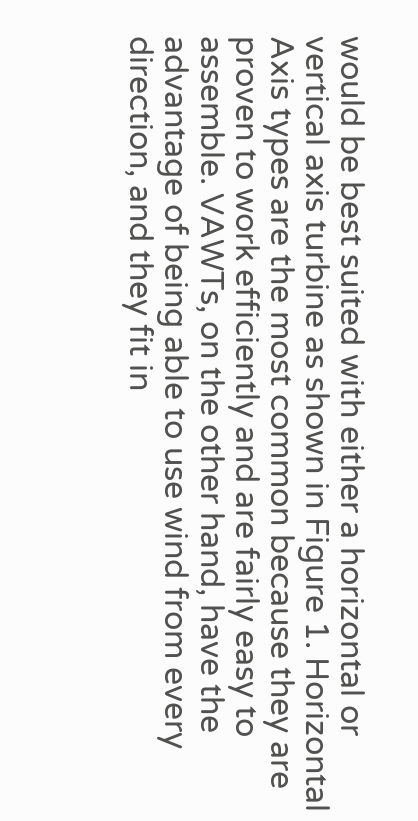would be best suited with either a horizontal or vertical axis turbine as shown in Figure 1. Horizontal Axis types are the most common because they are proven to work efficiently and are fairly easy to assemble. VAWTs, on the other hand, have the advantage of being able to use wind from every direction, and they fit in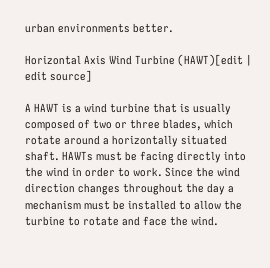urban environments better.

Horizontal Axis Wind Turbine (HAWT)[edit | edit source]

A HAWT is a wind turbine that is usually composed of two or three blades, which rotate around a horizontally situated shaft. HAWTs must be facing directly into the wind in order to work. Since the wind direction changes throughout the day a mechanism must be installed to allow the turbine to rotate and face the wind.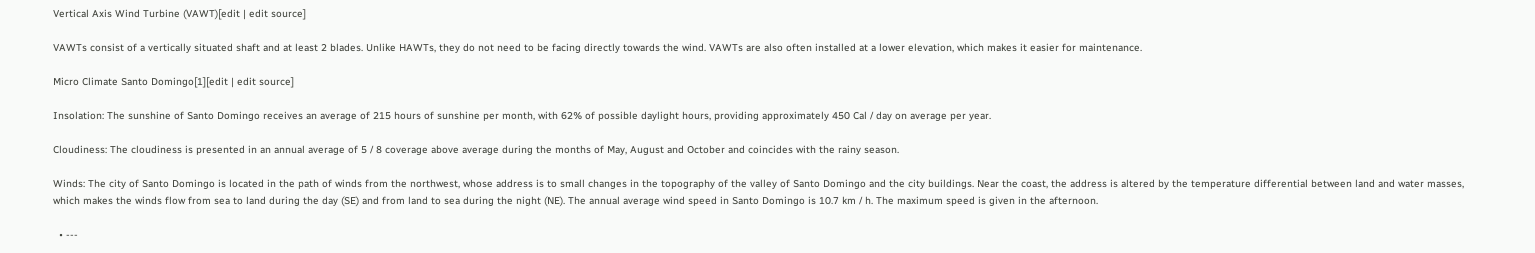Vertical Axis Wind Turbine (VAWT)[edit | edit source]

VAWTs consist of a vertically situated shaft and at least 2 blades. Unlike HAWTs, they do not need to be facing directly towards the wind. VAWTs are also often installed at a lower elevation, which makes it easier for maintenance.

Micro Climate Santo Domingo[1][edit | edit source]

Insolation: The sunshine of Santo Domingo receives an average of 215 hours of sunshine per month, with 62% of possible daylight hours, providing approximately 450 Cal / day on average per year.

Cloudiness: The cloudiness is presented in an annual average of 5 / 8 coverage above average during the months of May, August and October and coincides with the rainy season.

Winds: The city of Santo Domingo is located in the path of winds from the northwest, whose address is to small changes in the topography of the valley of Santo Domingo and the city buildings. Near the coast, the address is altered by the temperature differential between land and water masses, which makes the winds flow from sea to land during the day (SE) and from land to sea during the night (NE). The annual average wind speed in Santo Domingo is 10.7 km / h. The maximum speed is given in the afternoon.

  • ---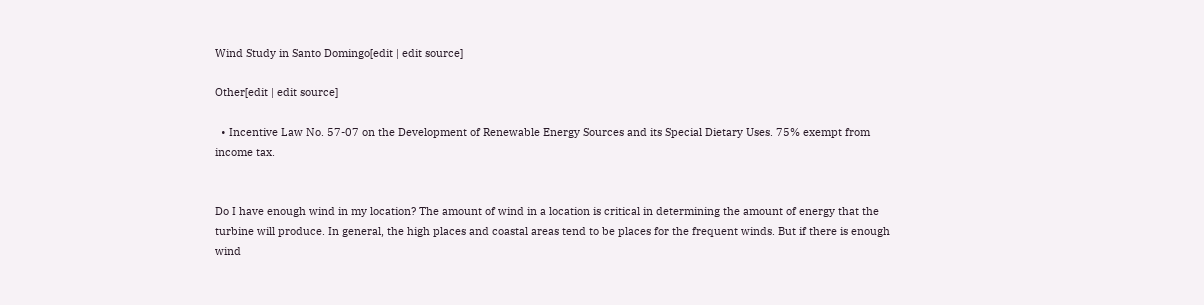Wind Study in Santo Domingo[edit | edit source]

Other[edit | edit source]

  • Incentive Law No. 57-07 on the Development of Renewable Energy Sources and its Special Dietary Uses. 75% exempt from income tax.


Do I have enough wind in my location? The amount of wind in a location is critical in determining the amount of energy that the turbine will produce. In general, the high places and coastal areas tend to be places for the frequent winds. But if there is enough wind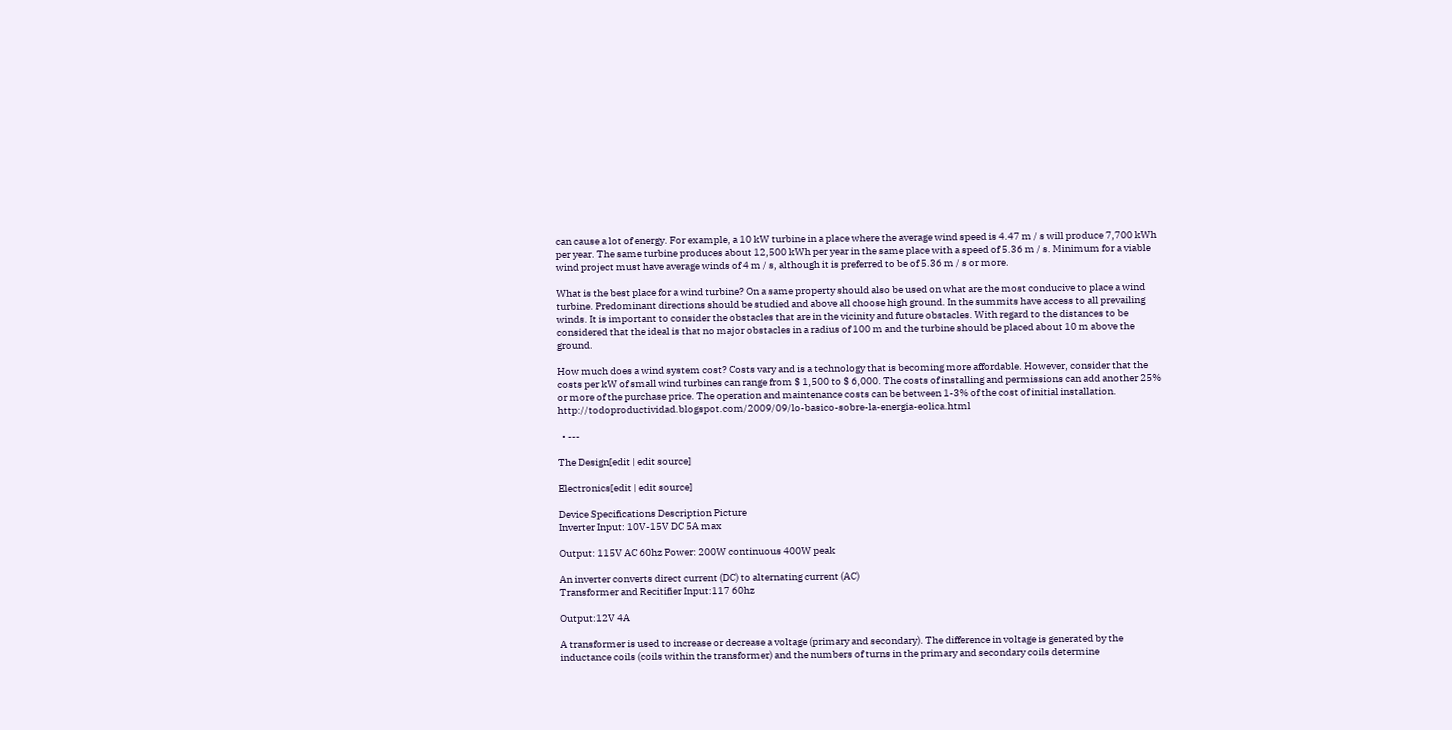can cause a lot of energy. For example, a 10 kW turbine in a place where the average wind speed is 4.47 m / s will produce 7,700 kWh per year. The same turbine produces about 12,500 kWh per year in the same place with a speed of 5.36 m / s. Minimum for a viable wind project must have average winds of 4 m / s, although it is preferred to be of 5.36 m / s or more.

What is the best place for a wind turbine? On a same property should also be used on what are the most conducive to place a wind turbine. Predominant directions should be studied and above all choose high ground. In the summits have access to all prevailing winds. It is important to consider the obstacles that are in the vicinity and future obstacles. With regard to the distances to be considered that the ideal is that no major obstacles in a radius of 100 m and the turbine should be placed about 10 m above the ground.

How much does a wind system cost? Costs vary and is a technology that is becoming more affordable. However, consider that the costs per kW of small wind turbines can range from $ 1,500 to $ 6,000. The costs of installing and permissions can add another 25% or more of the purchase price. The operation and maintenance costs can be between 1-3% of the cost of initial installation. http://todoproductividad.blogspot.com/2009/09/lo-basico-sobre-la-energia-eolica.html

  • ---

The Design[edit | edit source]

Electronics[edit | edit source]

Device Specifications Description Picture
Inverter Input: 10V-15V DC 5A max

Output: 115V AC 60hz Power: 200W continuous 400W peak

An inverter converts direct current (DC) to alternating current (AC)
Transformer and Recitifier Input:117 60hz

Output:12V 4A

A transformer is used to increase or decrease a voltage (primary and secondary). The difference in voltage is generated by the inductance coils (coils within the transformer) and the numbers of turns in the primary and secondary coils determine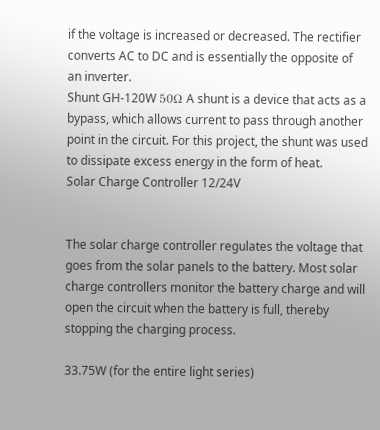if the voltage is increased or decreased. The rectifier converts AC to DC and is essentially the opposite of an inverter.
Shunt GH-120W 50Ω A shunt is a device that acts as a bypass, which allows current to pass through another point in the circuit. For this project, the shunt was used to dissipate excess energy in the form of heat.
Solar Charge Controller 12/24V


The solar charge controller regulates the voltage that goes from the solar panels to the battery. Most solar charge controllers monitor the battery charge and will open the circuit when the battery is full, thereby stopping the charging process.

33.75W (for the entire light series)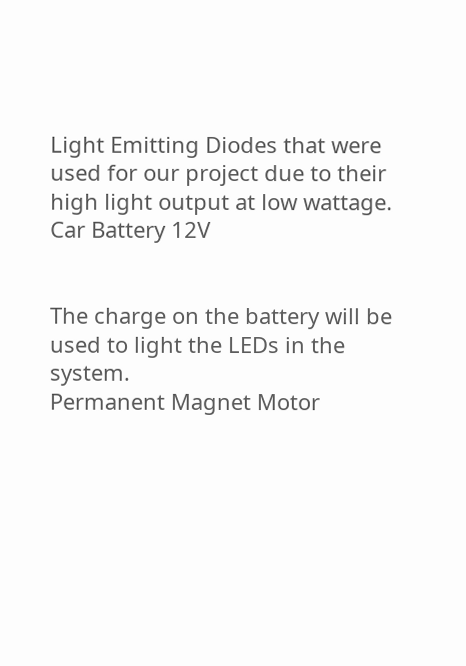Light Emitting Diodes that were used for our project due to their high light output at low wattage.
Car Battery 12V


The charge on the battery will be used to light the LEDs in the system.
Permanent Magnet Motor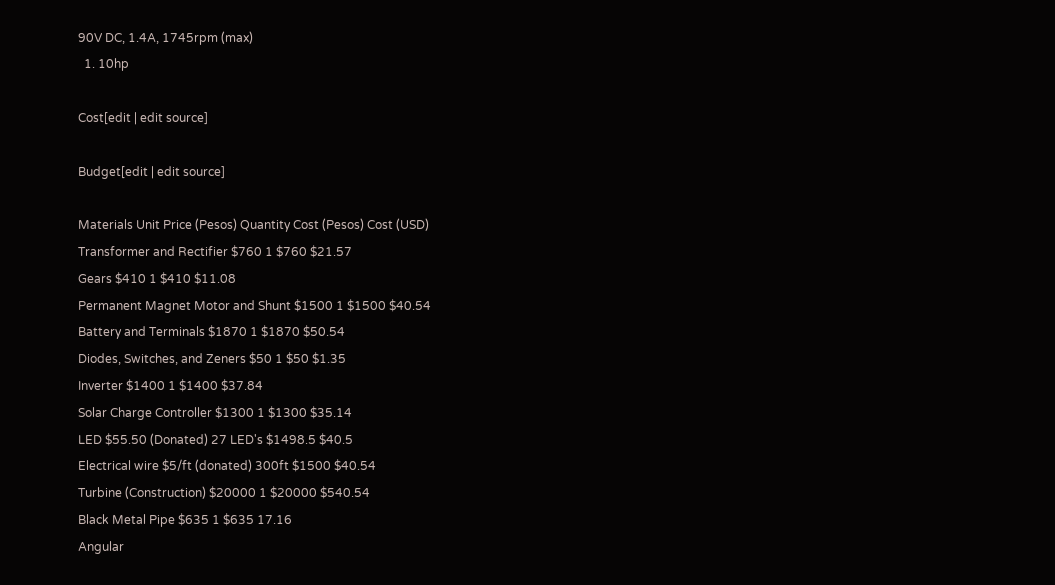90V DC, 1.4A, 1745rpm (max)
  1. 10hp

Cost[edit | edit source]

Budget[edit | edit source]

Materials Unit Price (Pesos) Quantity Cost (Pesos) Cost (USD)
Transformer and Rectifier $760 1 $760 $21.57
Gears $410 1 $410 $11.08
Permanent Magnet Motor and Shunt $1500 1 $1500 $40.54
Battery and Terminals $1870 1 $1870 $50.54
Diodes, Switches, and Zeners $50 1 $50 $1.35
Inverter $1400 1 $1400 $37.84
Solar Charge Controller $1300 1 $1300 $35.14
LED $55.50 (Donated) 27 LED's $1498.5 $40.5
Electrical wire $5/ft (donated) 300ft $1500 $40.54
Turbine (Construction) $20000 1 $20000 $540.54
Black Metal Pipe $635 1 $635 17.16
Angular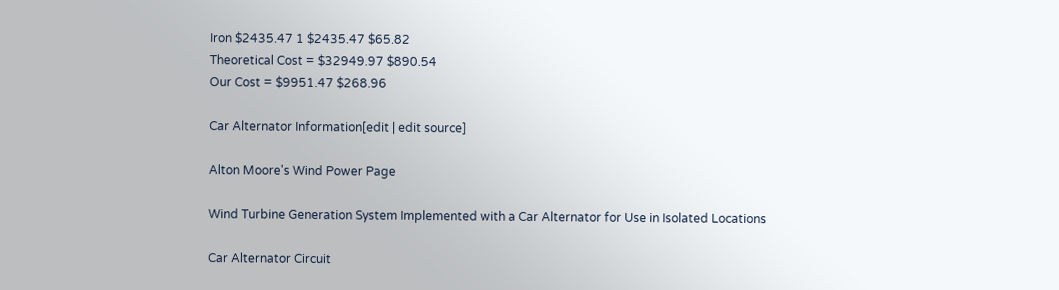Iron $2435.47 1 $2435.47 $65.82
Theoretical Cost = $32949.97 $890.54
Our Cost = $9951.47 $268.96

Car Alternator Information[edit | edit source]

Alton Moore's Wind Power Page

Wind Turbine Generation System Implemented with a Car Alternator for Use in Isolated Locations

Car Alternator Circuit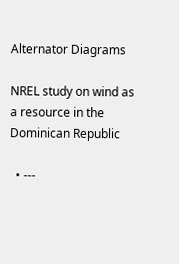Alternator Diagrams

NREL study on wind as a resource in the Dominican Republic

  • ---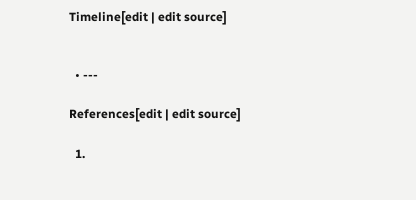Timeline[edit | edit source]


  • ---

References[edit | edit source]

  1.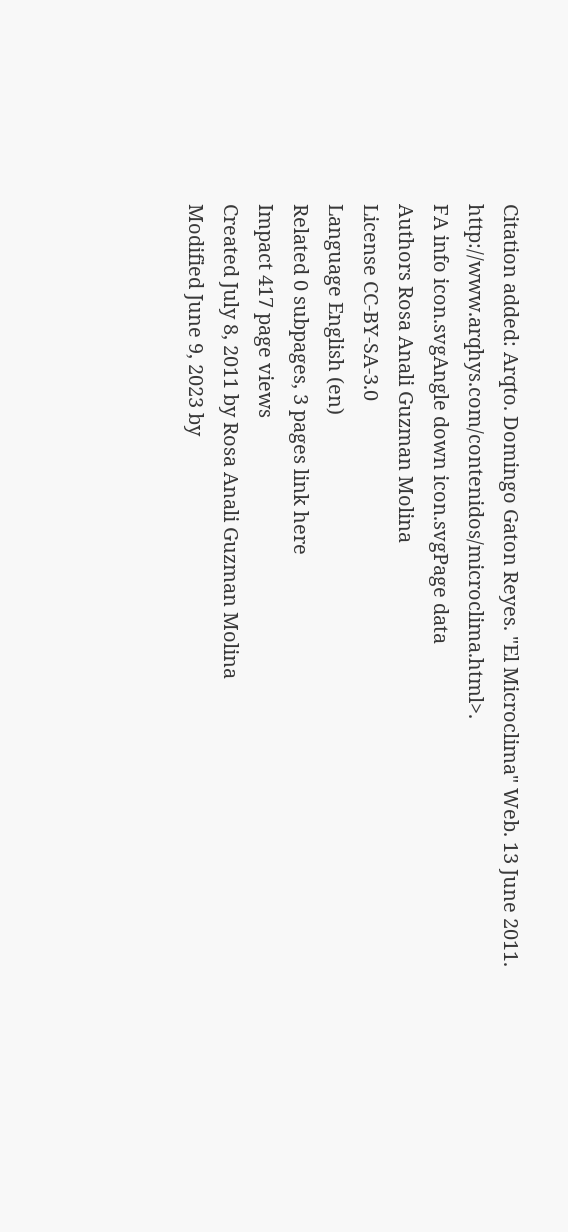Citation added: Arqto. Domingo Gaton Reyes. "El Microclima" Web. 13 June 2011. http://www.arqhys.com/contenidos/microclima.html>.
FA info icon.svgAngle down icon.svgPage data
Authors Rosa Anali Guzman Molina
License CC-BY-SA-3.0
Language English (en)
Related 0 subpages, 3 pages link here
Impact 417 page views
Created July 8, 2011 by Rosa Anali Guzman Molina
Modified June 9, 2023 by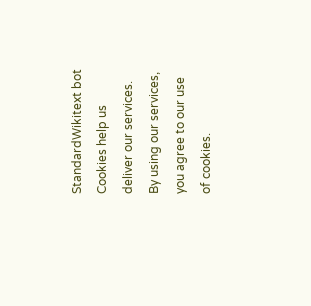StandardWikitext bot
Cookies help us deliver our services. By using our services, you agree to our use of cookies.